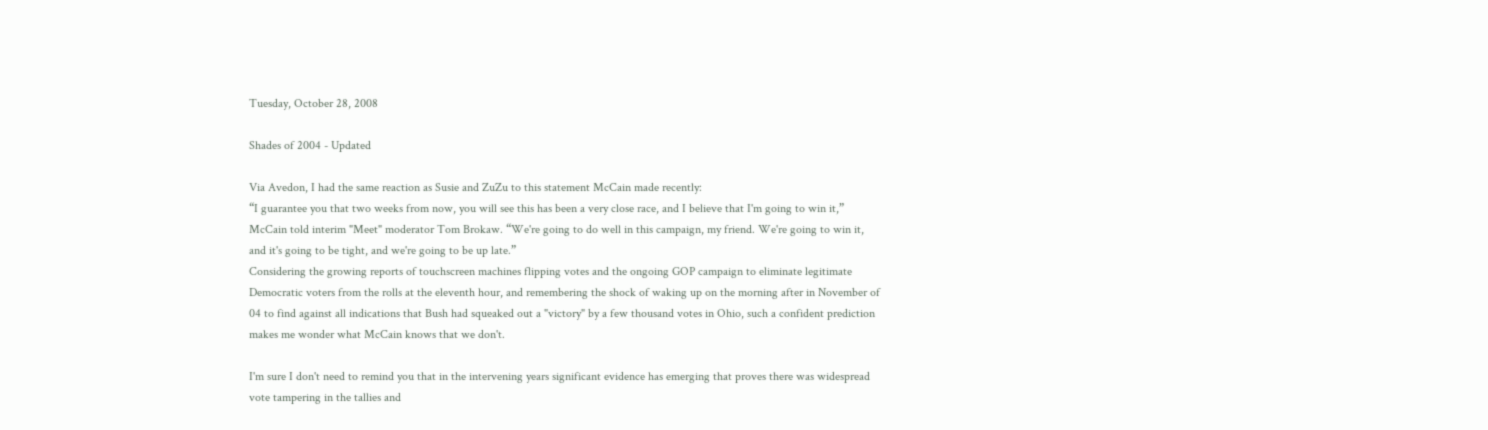Tuesday, October 28, 2008

Shades of 2004 - Updated

Via Avedon, I had the same reaction as Susie and ZuZu to this statement McCain made recently:
“I guarantee you that two weeks from now, you will see this has been a very close race, and I believe that I'm going to win it,” McCain told interim "Meet" moderator Tom Brokaw. “We're going to do well in this campaign, my friend. We're going to win it, and it's going to be tight, and we're going to be up late.”
Considering the growing reports of touchscreen machines flipping votes and the ongoing GOP campaign to eliminate legitimate Democratic voters from the rolls at the eleventh hour, and remembering the shock of waking up on the morning after in November of 04 to find against all indications that Bush had squeaked out a "victory" by a few thousand votes in Ohio, such a confident prediction makes me wonder what McCain knows that we don't.

I'm sure I don't need to remind you that in the intervening years significant evidence has emerging that proves there was widespread vote tampering in the tallies and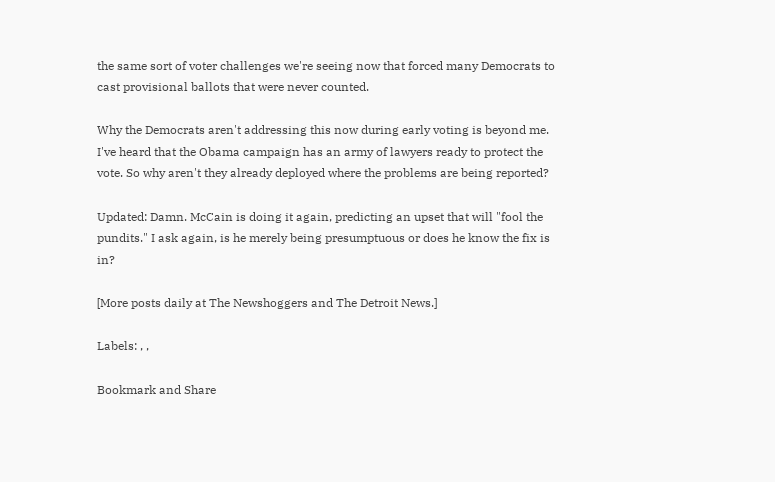the same sort of voter challenges we're seeing now that forced many Democrats to cast provisional ballots that were never counted.

Why the Democrats aren't addressing this now during early voting is beyond me. I've heard that the Obama campaign has an army of lawyers ready to protect the vote. So why aren't they already deployed where the problems are being reported?

Updated: Damn. McCain is doing it again, predicting an upset that will "fool the pundits." I ask again, is he merely being presumptuous or does he know the fix is in?

[More posts daily at The Newshoggers and The Detroit News.]

Labels: , ,

Bookmark and Share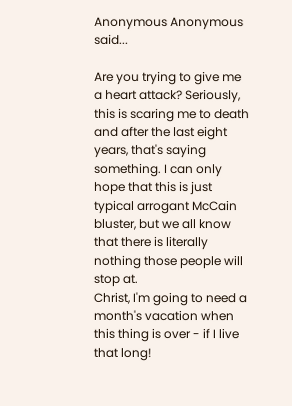Anonymous Anonymous said...

Are you trying to give me a heart attack? Seriously, this is scaring me to death and after the last eight years, that's saying something. I can only hope that this is just typical arrogant McCain bluster, but we all know that there is literally nothing those people will stop at.
Christ, I'm going to need a month's vacation when this thing is over - if I live that long!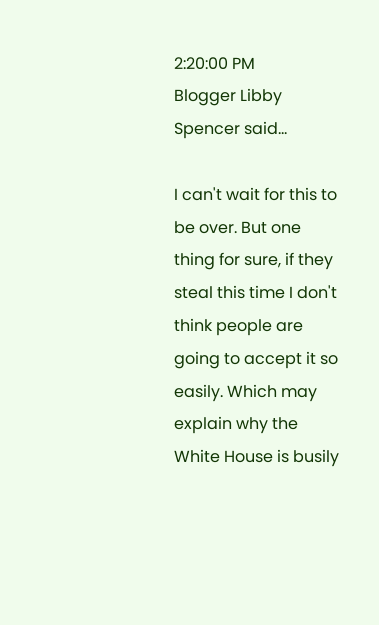2:20:00 PM
Blogger Libby Spencer said...

I can't wait for this to be over. But one thing for sure, if they steal this time I don't think people are going to accept it so easily. Which may explain why the White House is busily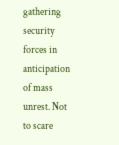gathering security forces in anticipation of mass unrest. Not to scare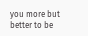you more but better to be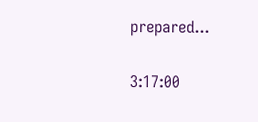prepared...

3:17:00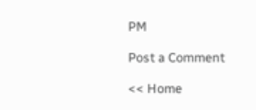PM

Post a Comment

<< Home